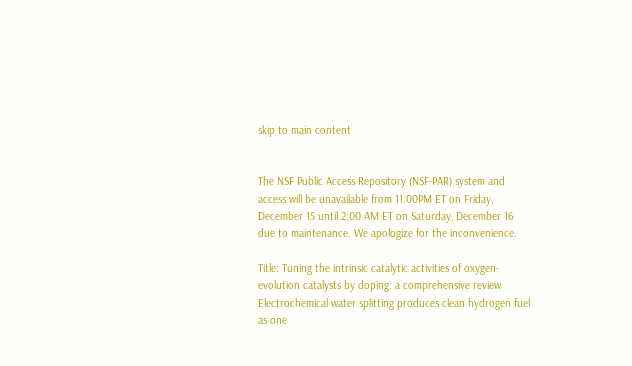skip to main content


The NSF Public Access Repository (NSF-PAR) system and access will be unavailable from 11:00PM ET on Friday, December 15 until 2:00 AM ET on Saturday, December 16 due to maintenance. We apologize for the inconvenience.

Title: Tuning the intrinsic catalytic activities of oxygen-evolution catalysts by doping: a comprehensive review
Electrochemical water splitting produces clean hydrogen fuel as one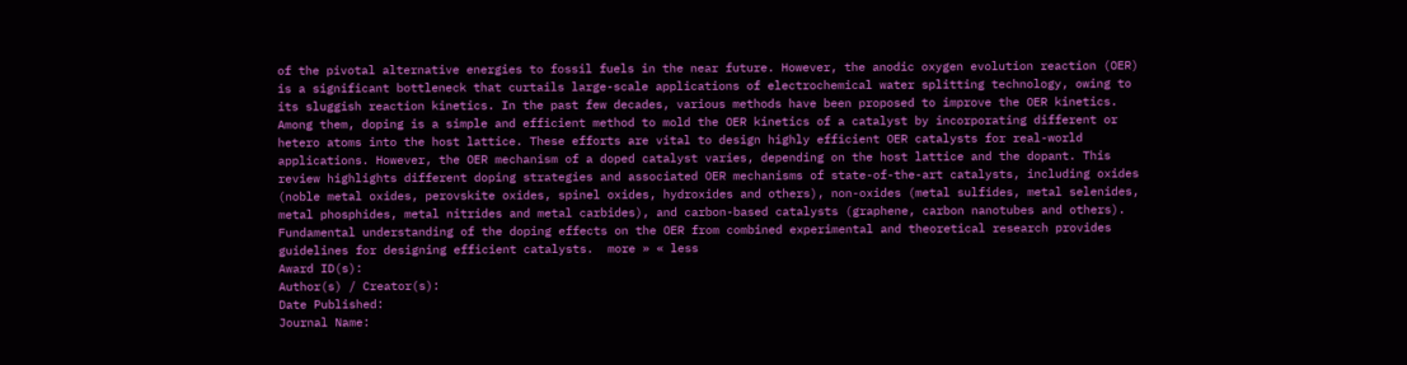of the pivotal alternative energies to fossil fuels in the near future. However, the anodic oxygen evolution reaction (OER) is a significant bottleneck that curtails large-scale applications of electrochemical water splitting technology, owing to its sluggish reaction kinetics. In the past few decades, various methods have been proposed to improve the OER kinetics. Among them, doping is a simple and efficient method to mold the OER kinetics of a catalyst by incorporating different or hetero atoms into the host lattice. These efforts are vital to design highly efficient OER catalysts for real-world applications. However, the OER mechanism of a doped catalyst varies, depending on the host lattice and the dopant. This review highlights different doping strategies and associated OER mechanisms of state-of-the-art catalysts, including oxides (noble metal oxides, perovskite oxides, spinel oxides, hydroxides and others), non-oxides (metal sulfides, metal selenides, metal phosphides, metal nitrides and metal carbides), and carbon-based catalysts (graphene, carbon nanotubes and others). Fundamental understanding of the doping effects on the OER from combined experimental and theoretical research provides guidelines for designing efficient catalysts.  more » « less
Award ID(s):
Author(s) / Creator(s):
Date Published:
Journal Name: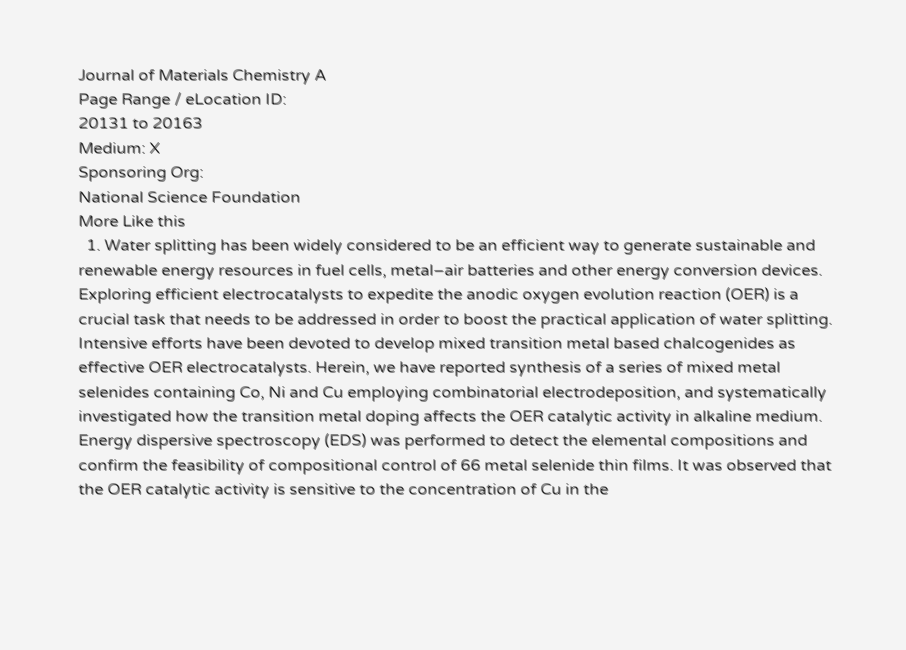Journal of Materials Chemistry A
Page Range / eLocation ID:
20131 to 20163
Medium: X
Sponsoring Org:
National Science Foundation
More Like this
  1. Water splitting has been widely considered to be an efficient way to generate sustainable and renewable energy resources in fuel cells, metal–air batteries and other energy conversion devices. Exploring efficient electrocatalysts to expedite the anodic oxygen evolution reaction (OER) is a crucial task that needs to be addressed in order to boost the practical application of water splitting. Intensive efforts have been devoted to develop mixed transition metal based chalcogenides as effective OER electrocatalysts. Herein, we have reported synthesis of a series of mixed metal selenides containing Co, Ni and Cu employing combinatorial electrodeposition, and systematically investigated how the transition metal doping affects the OER catalytic activity in alkaline medium. Energy dispersive spectroscopy (EDS) was performed to detect the elemental compositions and confirm the feasibility of compositional control of 66 metal selenide thin films. It was observed that the OER catalytic activity is sensitive to the concentration of Cu in the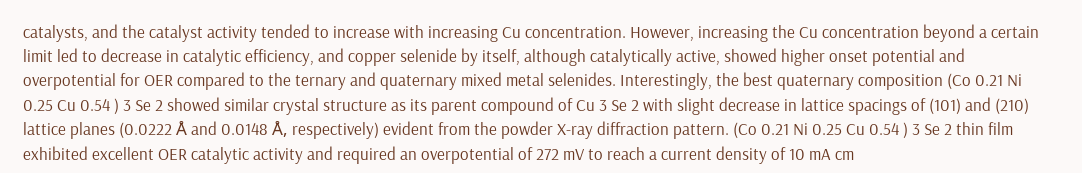catalysts, and the catalyst activity tended to increase with increasing Cu concentration. However, increasing the Cu concentration beyond a certain limit led to decrease in catalytic efficiency, and copper selenide by itself, although catalytically active, showed higher onset potential and overpotential for OER compared to the ternary and quaternary mixed metal selenides. Interestingly, the best quaternary composition (Co 0.21 Ni 0.25 Cu 0.54 ) 3 Se 2 showed similar crystal structure as its parent compound of Cu 3 Se 2 with slight decrease in lattice spacings of (101) and (210) lattice planes (0.0222 Å and 0.0148 Å, respectively) evident from the powder X-ray diffraction pattern. (Co 0.21 Ni 0.25 Cu 0.54 ) 3 Se 2 thin film exhibited excellent OER catalytic activity and required an overpotential of 272 mV to reach a current density of 10 mA cm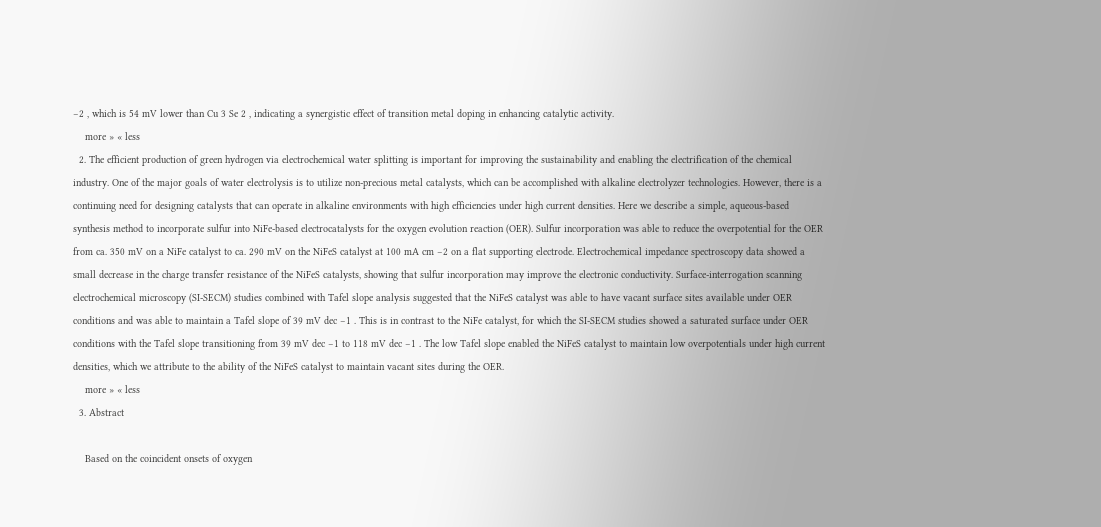−2 , which is 54 mV lower than Cu 3 Se 2 , indicating a synergistic effect of transition metal doping in enhancing catalytic activity.
    more » « less
  2. The efficient production of green hydrogen via electrochemical water splitting is important for improving the sustainability and enabling the electrification of the chemical industry. One of the major goals of water electrolysis is to utilize non-precious metal catalysts, which can be accomplished with alkaline electrolyzer technologies. However, there is a continuing need for designing catalysts that can operate in alkaline environments with high efficiencies under high current densities. Here we describe a simple, aqueous-based synthesis method to incorporate sulfur into NiFe-based electrocatalysts for the oxygen evolution reaction (OER). Sulfur incorporation was able to reduce the overpotential for the OER from ca. 350 mV on a NiFe catalyst to ca. 290 mV on the NiFeS catalyst at 100 mA cm −2 on a flat supporting electrode. Electrochemical impedance spectroscopy data showed a small decrease in the charge transfer resistance of the NiFeS catalysts, showing that sulfur incorporation may improve the electronic conductivity. Surface-interrogation scanning electrochemical microscopy (SI-SECM) studies combined with Tafel slope analysis suggested that the NiFeS catalyst was able to have vacant surface sites available under OER conditions and was able to maintain a Tafel slope of 39 mV dec −1 . This is in contrast to the NiFe catalyst, for which the SI-SECM studies showed a saturated surface under OER conditions with the Tafel slope transitioning from 39 mV dec −1 to 118 mV dec −1 . The low Tafel slope enabled the NiFeS catalyst to maintain low overpotentials under high current densities, which we attribute to the ability of the NiFeS catalyst to maintain vacant sites during the OER.
    more » « less
  3. Abstract

    Based on the coincident onsets of oxygen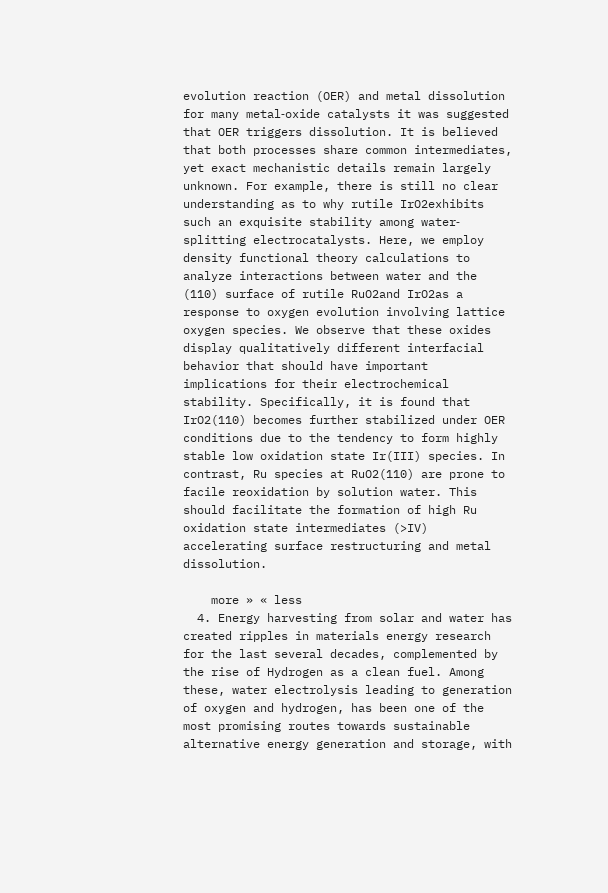evolution reaction (OER) and metal dissolution for many metal‐oxide catalysts it was suggested that OER triggers dissolution. It is believed that both processes share common intermediates, yet exact mechanistic details remain largely unknown. For example, there is still no clear understanding as to why rutile IrO2exhibits such an exquisite stability among water‐splitting electrocatalysts. Here, we employ density functional theory calculations to analyze interactions between water and the (110) surface of rutile RuO2and IrO2as a response to oxygen evolution involving lattice oxygen species. We observe that these oxides display qualitatively different interfacial behavior that should have important implications for their electrochemical stability. Specifically, it is found that IrO2(110) becomes further stabilized under OER conditions due to the tendency to form highly stable low oxidation state Ir(III) species. In contrast, Ru species at RuO2(110) are prone to facile reoxidation by solution water. This should facilitate the formation of high Ru oxidation state intermediates (>IV) accelerating surface restructuring and metal dissolution.

    more » « less
  4. Energy harvesting from solar and water has created ripples in materials energy research for the last several decades, complemented by the rise of Hydrogen as a clean fuel. Among these, water electrolysis leading to generation of oxygen and hydrogen, has been one of the most promising routes towards sustainable alternative energy generation and storage, with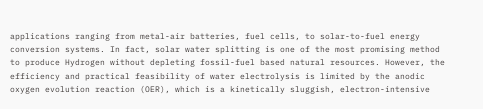applications ranging from metal-air batteries, fuel cells, to solar-to-fuel energy conversion systems. In fact, solar water splitting is one of the most promising method to produce Hydrogen without depleting fossil-fuel based natural resources. However, the efficiency and practical feasibility of water electrolysis is limited by the anodic oxygen evolution reaction (OER), which is a kinetically sluggish, electron-intensive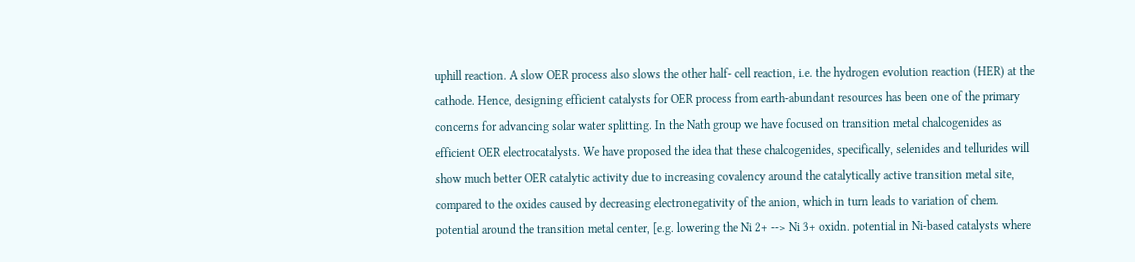uphill reaction. A slow OER process also slows the other half- cell reaction, i.e. the hydrogen evolution reaction (HER) at the cathode. Hence, designing efficient catalysts for OER process from earth-abundant resources has been one of the primary concerns for advancing solar water splitting. In the Nath group we have focused on transition metal chalcogenides as efficient OER electrocatalysts. We have proposed the idea that these chalcogenides, specifically, selenides and tellurides will show much better OER catalytic activity due to increasing covalency around the catalytically active transition metal site, compared to the oxides caused by decreasing electronegativity of the anion, which in turn leads to variation of chem. potential around the transition metal center, [e.g. lowering the Ni 2+ --> Ni 3+ oxidn. potential in Ni-based catalysts where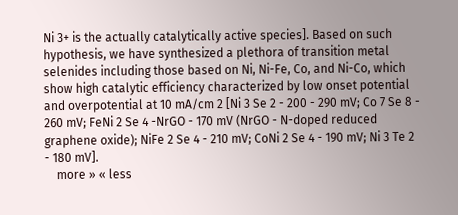Ni 3+ is the actually catalytically active species]. Based on such hypothesis, we have synthesized a plethora of transition metal selenides including those based on Ni, Ni-Fe, Co, and Ni-Co, which show high catalytic efficiency characterized by low onset potential and overpotential at 10 mA/cm 2 [Ni 3 Se 2 - 200 - 290 mV; Co 7 Se 8 - 260 mV; FeNi 2 Se 4 -NrGO - 170 mV (NrGO - N-doped reduced graphene oxide); NiFe 2 Se 4 - 210 mV; CoNi 2 Se 4 - 190 mV; Ni 3 Te 2 - 180 mV].
    more » « less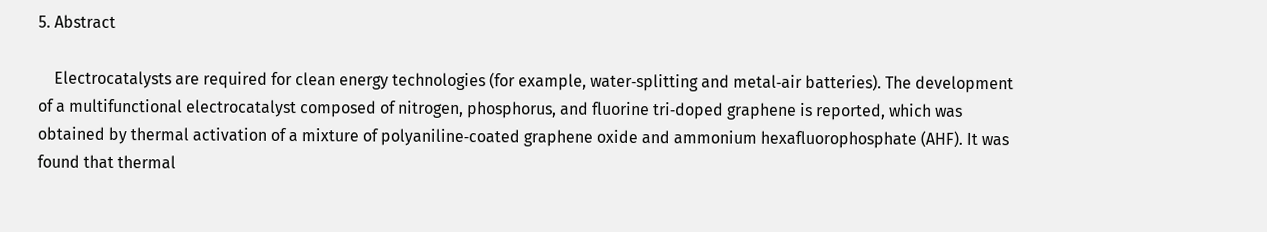5. Abstract

    Electrocatalysts are required for clean energy technologies (for example, water‐splitting and metal‐air batteries). The development of a multifunctional electrocatalyst composed of nitrogen, phosphorus, and fluorine tri‐doped graphene is reported, which was obtained by thermal activation of a mixture of polyaniline‐coated graphene oxide and ammonium hexafluorophosphate (AHF). It was found that thermal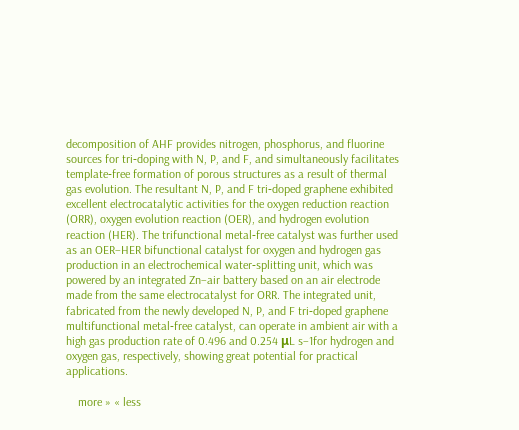decomposition of AHF provides nitrogen, phosphorus, and fluorine sources for tri‐doping with N, P, and F, and simultaneously facilitates template‐free formation of porous structures as a result of thermal gas evolution. The resultant N, P, and F tri‐doped graphene exhibited excellent electrocatalytic activities for the oxygen reduction reaction (ORR), oxygen evolution reaction (OER), and hydrogen evolution reaction (HER). The trifunctional metal‐free catalyst was further used as an OER–HER bifunctional catalyst for oxygen and hydrogen gas production in an electrochemical water‐splitting unit, which was powered by an integrated Zn–air battery based on an air electrode made from the same electrocatalyst for ORR. The integrated unit, fabricated from the newly developed N, P, and F tri‐doped graphene multifunctional metal‐free catalyst, can operate in ambient air with a high gas production rate of 0.496 and 0.254 μL s−1for hydrogen and oxygen gas, respectively, showing great potential for practical applications.

    more » « less